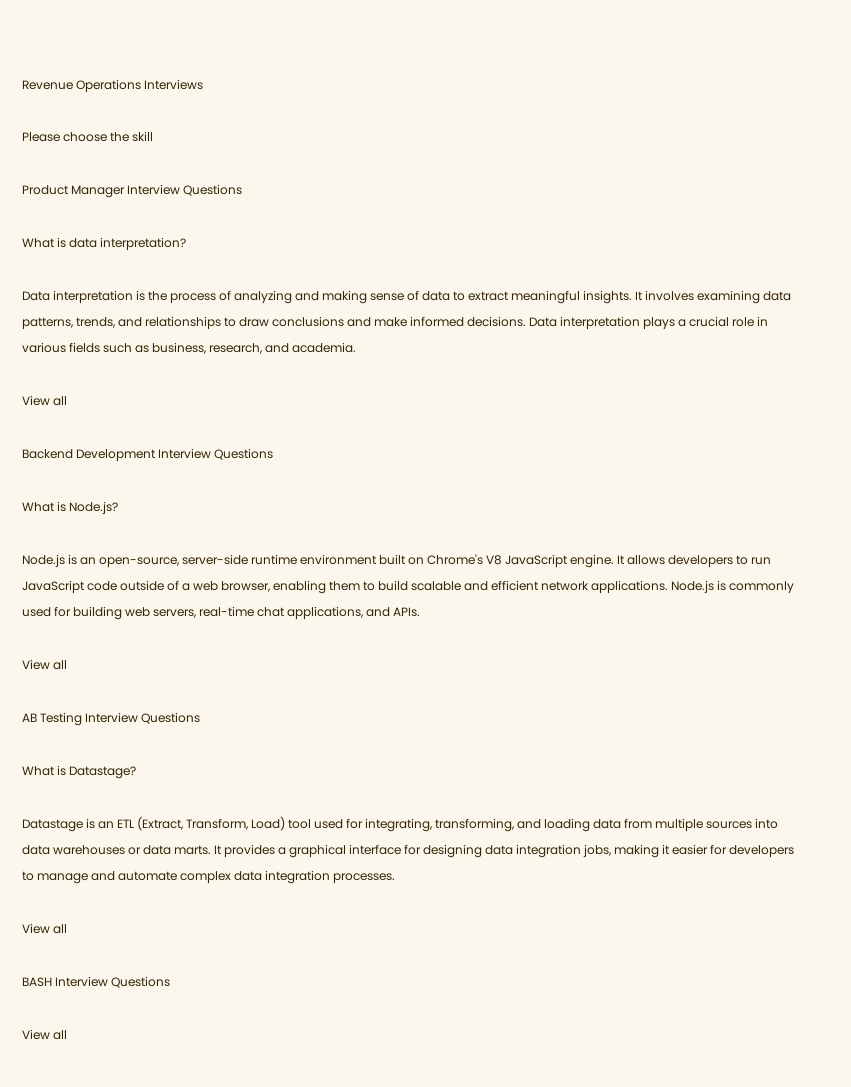Revenue Operations Interviews

Please choose the skill

Product Manager Interview Questions

What is data interpretation?

Data interpretation is the process of analyzing and making sense of data to extract meaningful insights. It involves examining data patterns, trends, and relationships to draw conclusions and make informed decisions. Data interpretation plays a crucial role in various fields such as business, research, and academia.

View all

Backend Development Interview Questions

What is Node.js?

Node.js is an open-source, server-side runtime environment built on Chrome's V8 JavaScript engine. It allows developers to run JavaScript code outside of a web browser, enabling them to build scalable and efficient network applications. Node.js is commonly used for building web servers, real-time chat applications, and APIs.

View all

AB Testing Interview Questions

What is Datastage?

Datastage is an ETL (Extract, Transform, Load) tool used for integrating, transforming, and loading data from multiple sources into data warehouses or data marts. It provides a graphical interface for designing data integration jobs, making it easier for developers to manage and automate complex data integration processes.

View all

BASH Interview Questions

View all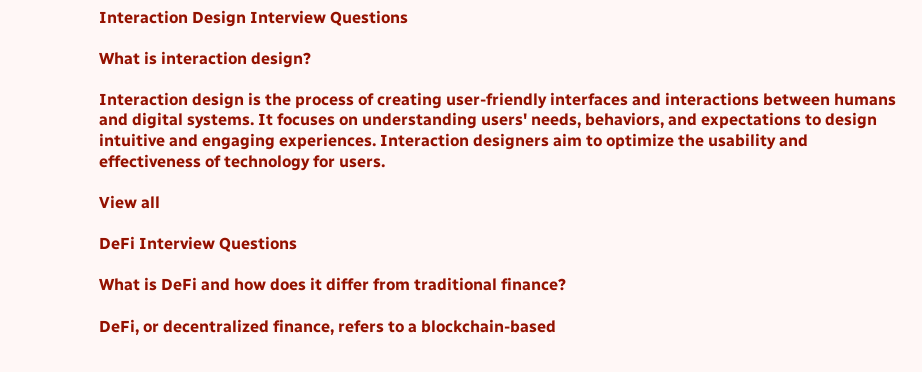Interaction Design Interview Questions

What is interaction design?

Interaction design is the process of creating user-friendly interfaces and interactions between humans and digital systems. It focuses on understanding users' needs, behaviors, and expectations to design intuitive and engaging experiences. Interaction designers aim to optimize the usability and effectiveness of technology for users.

View all

DeFi Interview Questions

What is DeFi and how does it differ from traditional finance?

DeFi, or decentralized finance, refers to a blockchain-based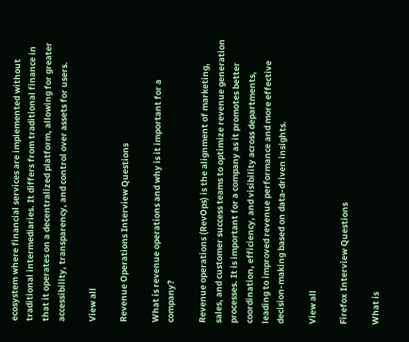ecosystem where financial services are implemented without traditional intermediaries. It differs from traditional finance in that it operates on a decentralized platform, allowing for greater accessibility, transparency, and control over assets for users.

View all

Revenue Operations Interview Questions

What is revenue operations and why is it important for a company?

Revenue operations (RevOps) is the alignment of marketing, sales, and customer success teams to optimize revenue generation processes. It is important for a company as it promotes better coordination, efficiency, and visibility across departments, leading to improved revenue performance and more effective decision-making based on data-driven insights.

View all

Firefox Interview Questions

What is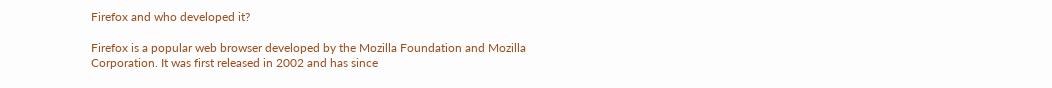Firefox and who developed it?

Firefox is a popular web browser developed by the Mozilla Foundation and Mozilla Corporation. It was first released in 2002 and has since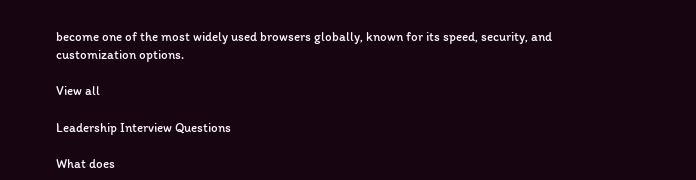become one of the most widely used browsers globally, known for its speed, security, and customization options.

View all

Leadership Interview Questions

What does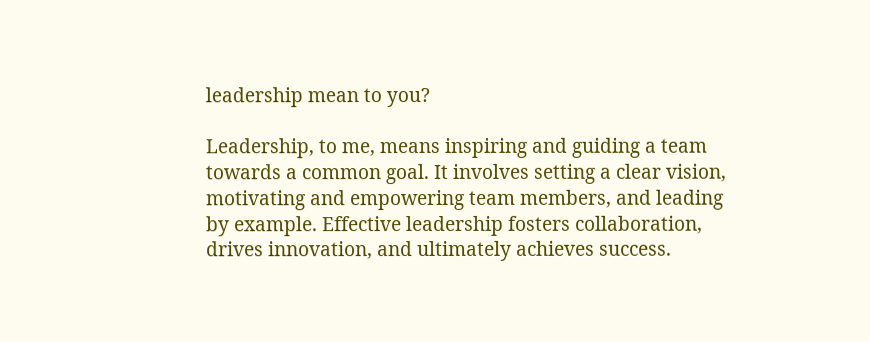leadership mean to you?

Leadership, to me, means inspiring and guiding a team towards a common goal. It involves setting a clear vision, motivating and empowering team members, and leading by example. Effective leadership fosters collaboration, drives innovation, and ultimately achieves success.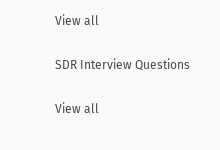View all

SDR Interview Questions

View all